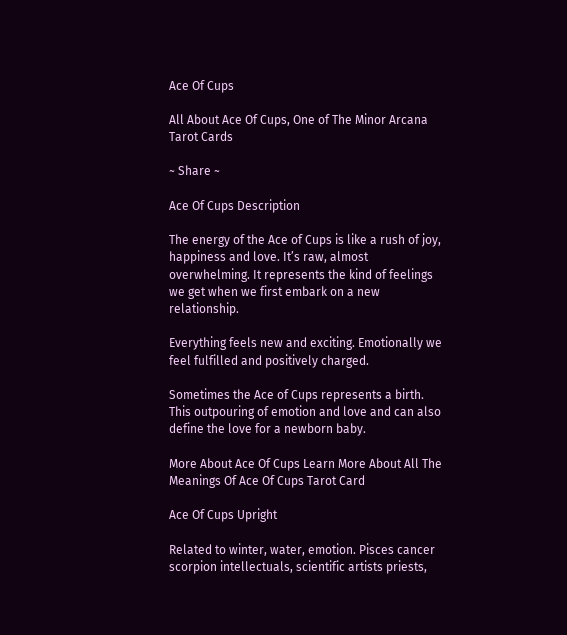Ace Of Cups

All About Ace Of Cups, One of The Minor Arcana Tarot Cards

~ Share ~

Ace Of Cups Description

The energy of the Ace of Cups is like a rush of joy, happiness and love. It’s raw, almost overwhelming. It represents the kind of feelings we get when we first embark on a new relationship.

Everything feels new and exciting. Emotionally we feel fulfilled and positively charged.

Sometimes the Ace of Cups represents a birth. This outpouring of emotion and love and can also define the love for a newborn baby.

More About Ace Of Cups Learn More About All The Meanings Of Ace Of Cups Tarot Card

Ace Of Cups Upright

Related to winter, water, emotion. Pisces cancer scorpion intellectuals, scientific artists priests,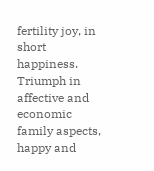fertility joy, in short happiness. Triumph in affective and economic family aspects, happy and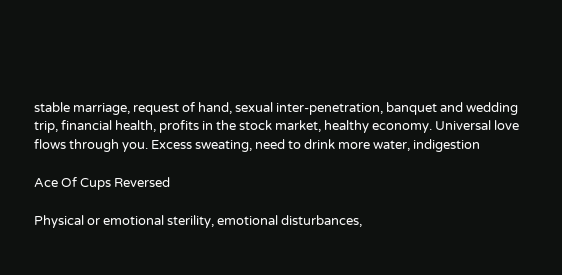stable marriage, request of hand, sexual inter-penetration, banquet and wedding trip, financial health, profits in the stock market, healthy economy. Universal love flows through you. Excess sweating, need to drink more water, indigestion

Ace Of Cups Reversed

Physical or emotional sterility, emotional disturbances,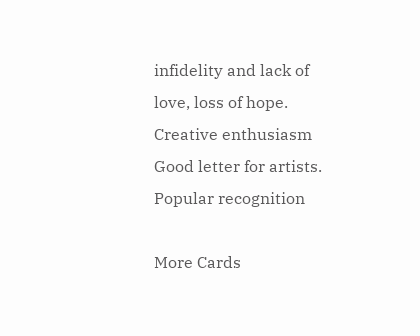infidelity and lack of love, loss of hope. Creative enthusiasm Good letter for artists. Popular recognition

More Cards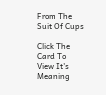From The Suit Of Cups

Click The Card To View It's Meaning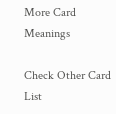More Card Meanings

Check Other Card List